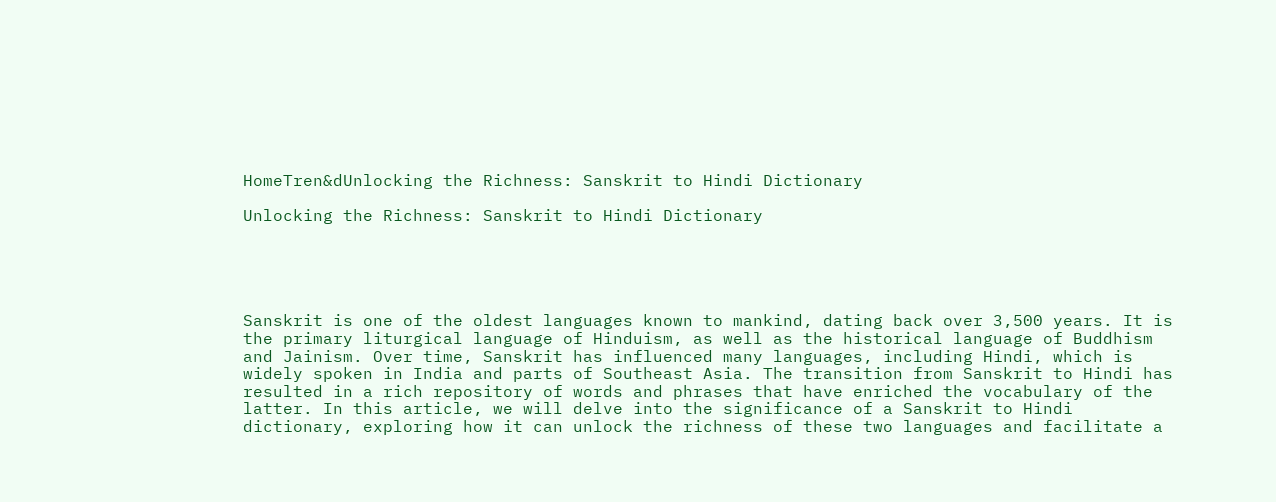HomeTren&dUnlocking the Richness: Sanskrit to Hindi Dictionary

Unlocking the Richness: Sanskrit to Hindi Dictionary





Sanskrit is one of the oldest languages known to mankind, dating back over 3,500 years. It is the primary liturgical language of Hinduism, as well as the historical language of Buddhism and Jainism. Over time, Sanskrit has influenced many languages, including Hindi, which is widely spoken in India and parts of Southeast Asia. The transition from Sanskrit to Hindi has resulted in a rich repository of words and phrases that have enriched the vocabulary of the latter. In this article, we will delve into the significance of a Sanskrit to Hindi dictionary, exploring how it can unlock the richness of these two languages and facilitate a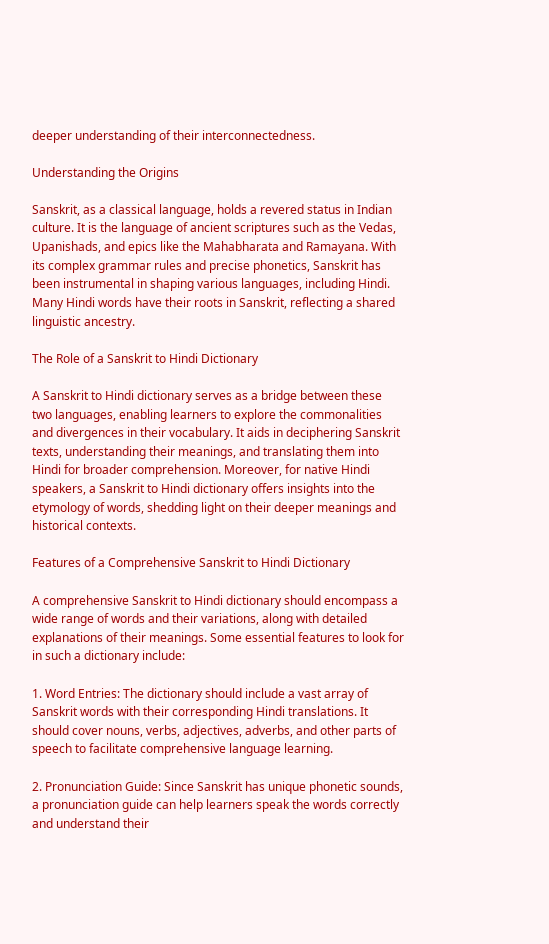deeper understanding of their interconnectedness.

Understanding the Origins

Sanskrit, as a classical language, holds a revered status in Indian culture. It is the language of ancient scriptures such as the Vedas, Upanishads, and epics like the Mahabharata and Ramayana. With its complex grammar rules and precise phonetics, Sanskrit has been instrumental in shaping various languages, including Hindi. Many Hindi words have their roots in Sanskrit, reflecting a shared linguistic ancestry.

The Role of a Sanskrit to Hindi Dictionary

A Sanskrit to Hindi dictionary serves as a bridge between these two languages, enabling learners to explore the commonalities and divergences in their vocabulary. It aids in deciphering Sanskrit texts, understanding their meanings, and translating them into Hindi for broader comprehension. Moreover, for native Hindi speakers, a Sanskrit to Hindi dictionary offers insights into the etymology of words, shedding light on their deeper meanings and historical contexts.

Features of a Comprehensive Sanskrit to Hindi Dictionary

A comprehensive Sanskrit to Hindi dictionary should encompass a wide range of words and their variations, along with detailed explanations of their meanings. Some essential features to look for in such a dictionary include:

1. Word Entries: The dictionary should include a vast array of Sanskrit words with their corresponding Hindi translations. It should cover nouns, verbs, adjectives, adverbs, and other parts of speech to facilitate comprehensive language learning.

2. Pronunciation Guide: Since Sanskrit has unique phonetic sounds, a pronunciation guide can help learners speak the words correctly and understand their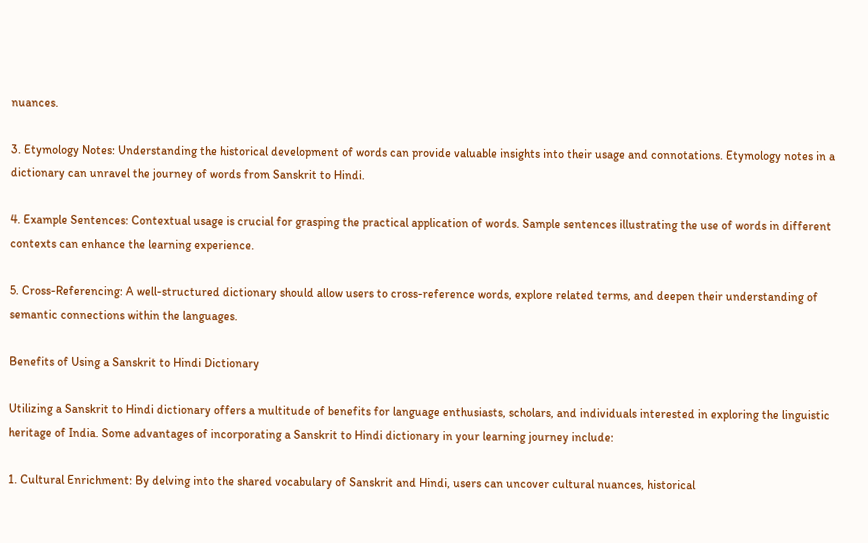nuances.

3. Etymology Notes: Understanding the historical development of words can provide valuable insights into their usage and connotations. Etymology notes in a dictionary can unravel the journey of words from Sanskrit to Hindi.

4. Example Sentences: Contextual usage is crucial for grasping the practical application of words. Sample sentences illustrating the use of words in different contexts can enhance the learning experience.

5. Cross-Referencing: A well-structured dictionary should allow users to cross-reference words, explore related terms, and deepen their understanding of semantic connections within the languages.

Benefits of Using a Sanskrit to Hindi Dictionary

Utilizing a Sanskrit to Hindi dictionary offers a multitude of benefits for language enthusiasts, scholars, and individuals interested in exploring the linguistic heritage of India. Some advantages of incorporating a Sanskrit to Hindi dictionary in your learning journey include:

1. Cultural Enrichment: By delving into the shared vocabulary of Sanskrit and Hindi, users can uncover cultural nuances, historical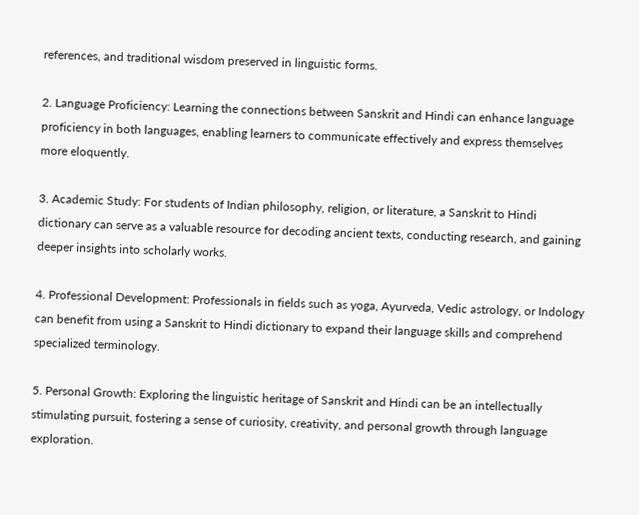references, and traditional wisdom preserved in linguistic forms.

2. Language Proficiency: Learning the connections between Sanskrit and Hindi can enhance language proficiency in both languages, enabling learners to communicate effectively and express themselves more eloquently.

3. Academic Study: For students of Indian philosophy, religion, or literature, a Sanskrit to Hindi dictionary can serve as a valuable resource for decoding ancient texts, conducting research, and gaining deeper insights into scholarly works.

4. Professional Development: Professionals in fields such as yoga, Ayurveda, Vedic astrology, or Indology can benefit from using a Sanskrit to Hindi dictionary to expand their language skills and comprehend specialized terminology.

5. Personal Growth: Exploring the linguistic heritage of Sanskrit and Hindi can be an intellectually stimulating pursuit, fostering a sense of curiosity, creativity, and personal growth through language exploration.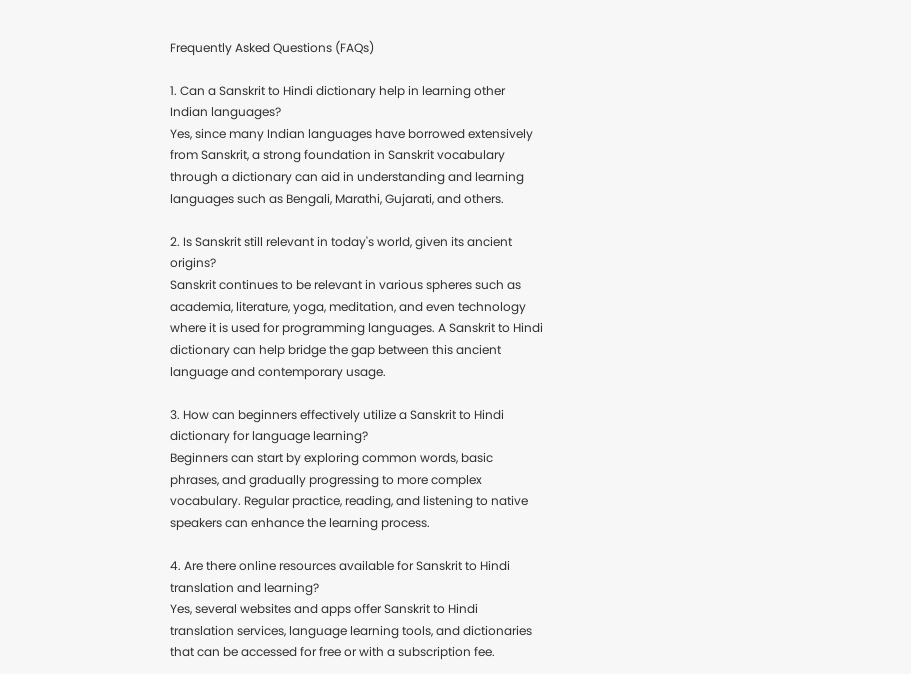Frequently Asked Questions (FAQs)

1. Can a Sanskrit to Hindi dictionary help in learning other Indian languages?
Yes, since many Indian languages have borrowed extensively from Sanskrit, a strong foundation in Sanskrit vocabulary through a dictionary can aid in understanding and learning languages such as Bengali, Marathi, Gujarati, and others.

2. Is Sanskrit still relevant in today's world, given its ancient origins?
Sanskrit continues to be relevant in various spheres such as academia, literature, yoga, meditation, and even technology where it is used for programming languages. A Sanskrit to Hindi dictionary can help bridge the gap between this ancient language and contemporary usage.

3. How can beginners effectively utilize a Sanskrit to Hindi dictionary for language learning?
Beginners can start by exploring common words, basic phrases, and gradually progressing to more complex vocabulary. Regular practice, reading, and listening to native speakers can enhance the learning process.

4. Are there online resources available for Sanskrit to Hindi translation and learning?
Yes, several websites and apps offer Sanskrit to Hindi translation services, language learning tools, and dictionaries that can be accessed for free or with a subscription fee.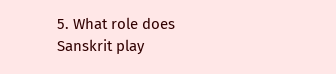5. What role does Sanskrit play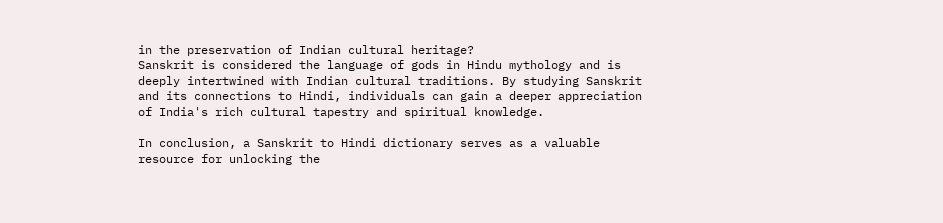in the preservation of Indian cultural heritage?
Sanskrit is considered the language of gods in Hindu mythology and is deeply intertwined with Indian cultural traditions. By studying Sanskrit and its connections to Hindi, individuals can gain a deeper appreciation of India's rich cultural tapestry and spiritual knowledge.

In conclusion, a Sanskrit to Hindi dictionary serves as a valuable resource for unlocking the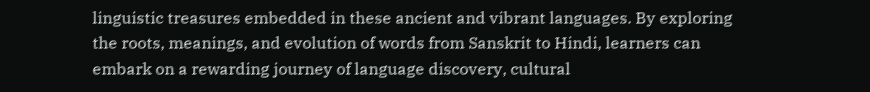linguistic treasures embedded in these ancient and vibrant languages. By exploring the roots, meanings, and evolution of words from Sanskrit to Hindi, learners can embark on a rewarding journey of language discovery, cultural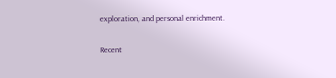exploration, and personal enrichment.

Recent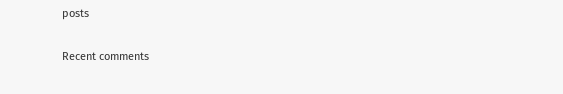posts

Recent comments